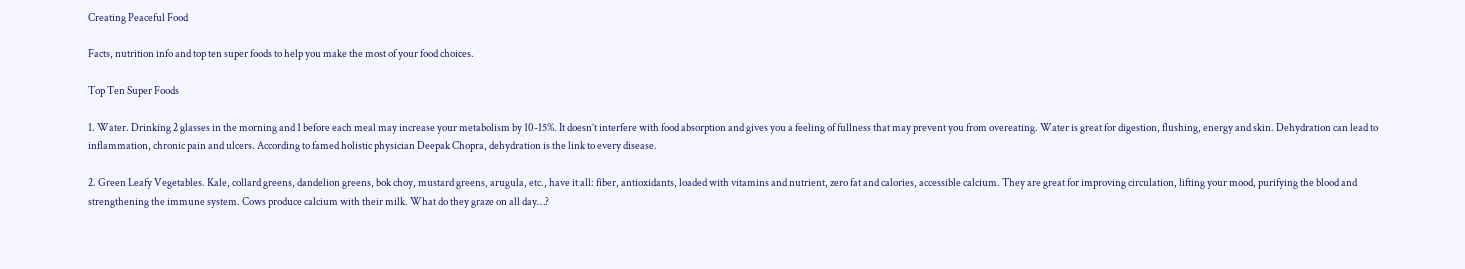Creating Peaceful Food

Facts, nutrition info and top ten super foods to help you make the most of your food choices.

Top Ten Super Foods

1. Water. Drinking 2 glasses in the morning and 1 before each meal may increase your metabolism by 10-15%. It doesn’t interfere with food absorption and gives you a feeling of fullness that may prevent you from overeating. Water is great for digestion, flushing, energy and skin. Dehydration can lead to inflammation, chronic pain and ulcers. According to famed holistic physician Deepak Chopra, dehydration is the link to every disease.

2. Green Leafy Vegetables. Kale, collard greens, dandelion greens, bok choy, mustard greens, arugula, etc., have it all: fiber, antioxidants, loaded with vitamins and nutrient, zero fat and calories, accessible calcium. They are great for improving circulation, lifting your mood, purifying the blood and strengthening the immune system. Cows produce calcium with their milk. What do they graze on all day…?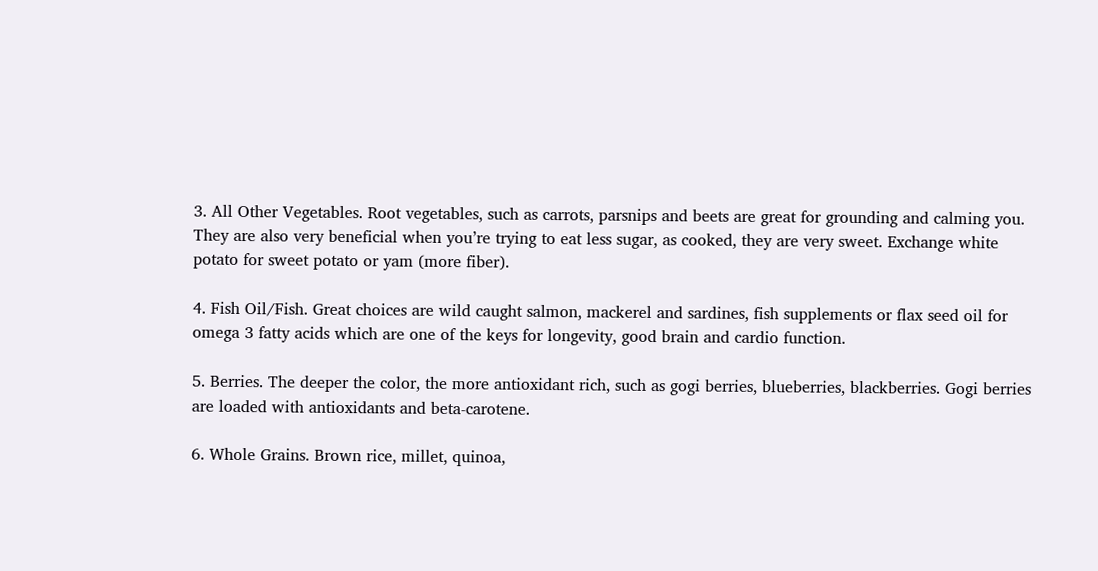3. All Other Vegetables. Root vegetables, such as carrots, parsnips and beets are great for grounding and calming you. They are also very beneficial when you’re trying to eat less sugar, as cooked, they are very sweet. Exchange white potato for sweet potato or yam (more fiber).

4. Fish Oil/Fish. Great choices are wild caught salmon, mackerel and sardines, fish supplements or flax seed oil for omega 3 fatty acids which are one of the keys for longevity, good brain and cardio function.

5. Berries. The deeper the color, the more antioxidant rich, such as gogi berries, blueberries, blackberries. Gogi berries are loaded with antioxidants and beta-carotene.

6. Whole Grains. Brown rice, millet, quinoa,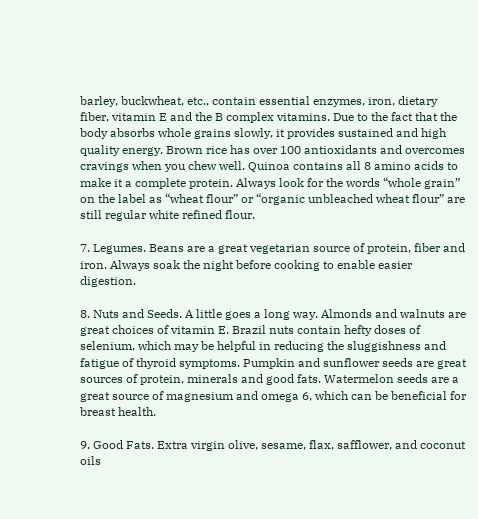barley, buckwheat, etc., contain essential enzymes, iron, dietary fiber, vitamin E and the B complex vitamins. Due to the fact that the body absorbs whole grains slowly, it provides sustained and high quality energy. Brown rice has over 100 antioxidants and overcomes cravings when you chew well. Quinoa contains all 8 amino acids to make it a complete protein. Always look for the words “whole grain” on the label as “wheat flour” or “organic unbleached wheat flour” are still regular white refined flour.

7. Legumes. Beans are a great vegetarian source of protein, fiber and iron. Always soak the night before cooking to enable easier digestion.

8. Nuts and Seeds. A little goes a long way. Almonds and walnuts are great choices of vitamin E. Brazil nuts contain hefty doses of selenium, which may be helpful in reducing the sluggishness and fatigue of thyroid symptoms. Pumpkin and sunflower seeds are great sources of protein, minerals and good fats. Watermelon seeds are a great source of magnesium and omega 6, which can be beneficial for breast health.

9. Good Fats. Extra virgin olive, sesame, flax, safflower, and coconut oils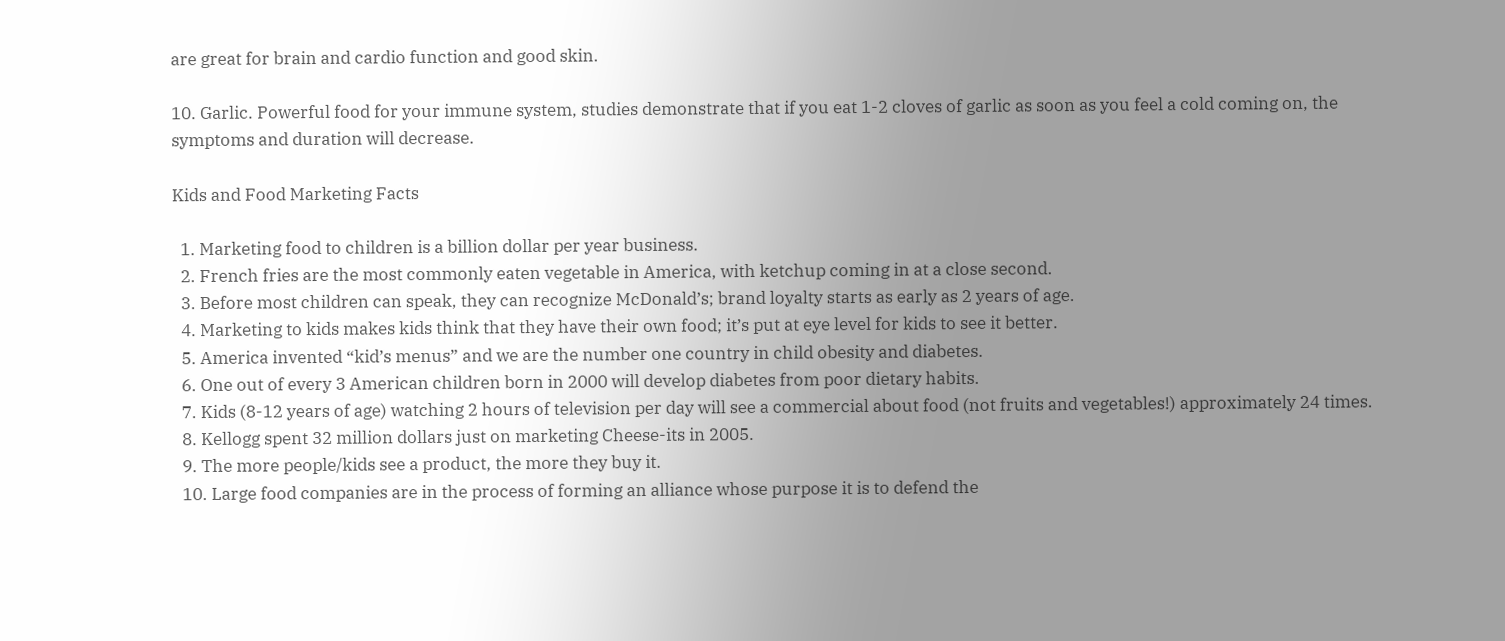are great for brain and cardio function and good skin.

10. Garlic. Powerful food for your immune system, studies demonstrate that if you eat 1-2 cloves of garlic as soon as you feel a cold coming on, the symptoms and duration will decrease.

Kids and Food Marketing Facts

  1. Marketing food to children is a billion dollar per year business.
  2. French fries are the most commonly eaten vegetable in America, with ketchup coming in at a close second.
  3. Before most children can speak, they can recognize McDonald’s; brand loyalty starts as early as 2 years of age.
  4. Marketing to kids makes kids think that they have their own food; it’s put at eye level for kids to see it better.
  5. America invented “kid’s menus” and we are the number one country in child obesity and diabetes.
  6. One out of every 3 American children born in 2000 will develop diabetes from poor dietary habits.
  7. Kids (8-12 years of age) watching 2 hours of television per day will see a commercial about food (not fruits and vegetables!) approximately 24 times.
  8. Kellogg spent 32 million dollars just on marketing Cheese-its in 2005.
  9. The more people/kids see a product, the more they buy it.
  10. Large food companies are in the process of forming an alliance whose purpose it is to defend the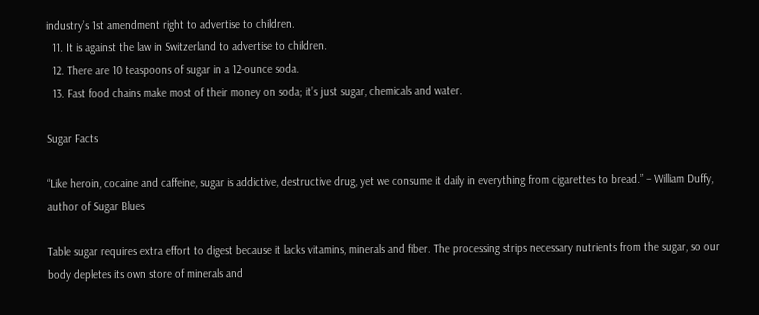industry’s 1st amendment right to advertise to children.
  11. It is against the law in Switzerland to advertise to children.
  12. There are 10 teaspoons of sugar in a 12-ounce soda.
  13. Fast food chains make most of their money on soda; it’s just sugar, chemicals and water.

Sugar Facts

“Like heroin, cocaine and caffeine, sugar is addictive, destructive drug, yet we consume it daily in everything from cigarettes to bread.” – William Duffy, author of Sugar Blues

Table sugar requires extra effort to digest because it lacks vitamins, minerals and fiber. The processing strips necessary nutrients from the sugar, so our body depletes its own store of minerals and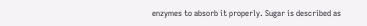enzymes to absorb it properly. Sugar is described as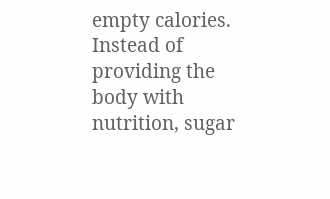empty calories. Instead of providing the body with nutrition, sugar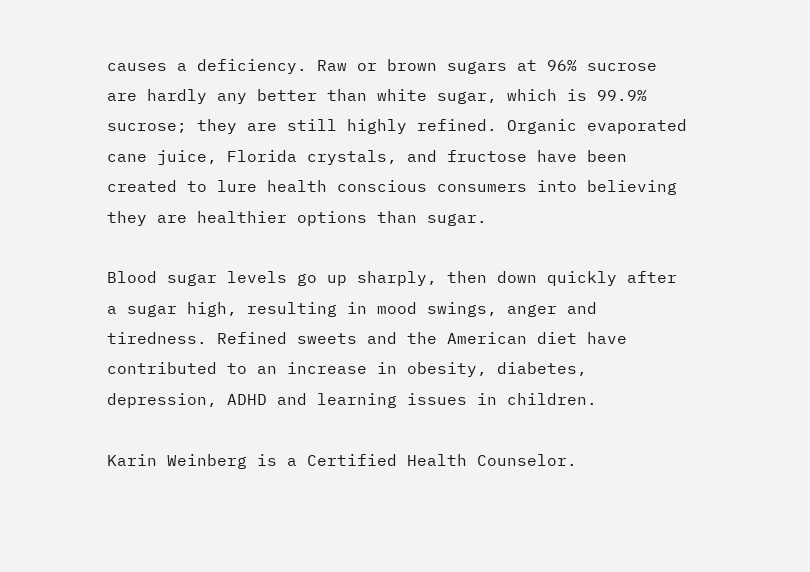causes a deficiency. Raw or brown sugars at 96% sucrose are hardly any better than white sugar, which is 99.9% sucrose; they are still highly refined. Organic evaporated cane juice, Florida crystals, and fructose have been created to lure health conscious consumers into believing they are healthier options than sugar.

Blood sugar levels go up sharply, then down quickly after a sugar high, resulting in mood swings, anger and tiredness. Refined sweets and the American diet have contributed to an increase in obesity, diabetes, depression, ADHD and learning issues in children.

Karin Weinberg is a Certified Health Counselor.